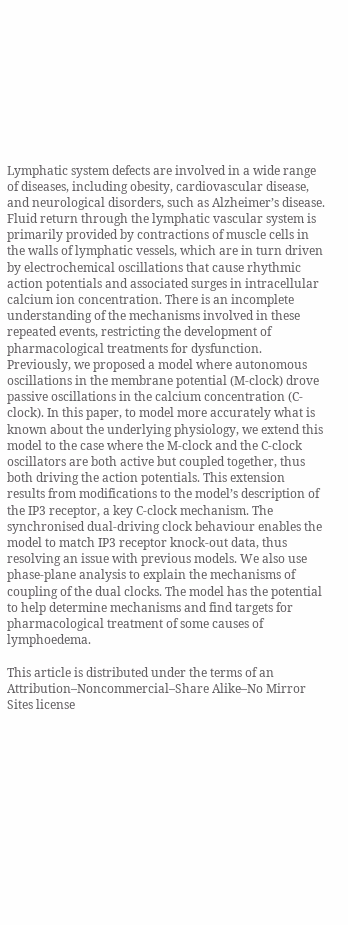Lymphatic system defects are involved in a wide range of diseases, including obesity, cardiovascular disease, and neurological disorders, such as Alzheimer’s disease. Fluid return through the lymphatic vascular system is primarily provided by contractions of muscle cells in the walls of lymphatic vessels, which are in turn driven by electrochemical oscillations that cause rhythmic action potentials and associated surges in intracellular calcium ion concentration. There is an incomplete understanding of the mechanisms involved in these repeated events, restricting the development of pharmacological treatments for dysfunction. Previously, we proposed a model where autonomous oscillations in the membrane potential (M-clock) drove passive oscillations in the calcium concentration (C-clock). In this paper, to model more accurately what is known about the underlying physiology, we extend this model to the case where the M-clock and the C-clock oscillators are both active but coupled together, thus both driving the action potentials. This extension results from modifications to the model’s description of the IP3 receptor, a key C-clock mechanism. The synchronised dual-driving clock behaviour enables the model to match IP3 receptor knock-out data, thus resolving an issue with previous models. We also use phase-plane analysis to explain the mechanisms of coupling of the dual clocks. The model has the potential to help determine mechanisms and find targets for pharmacological treatment of some causes of lymphoedema.

This article is distributed under the terms of an Attribution–Noncommercial–Share Alike–No Mirror Sites license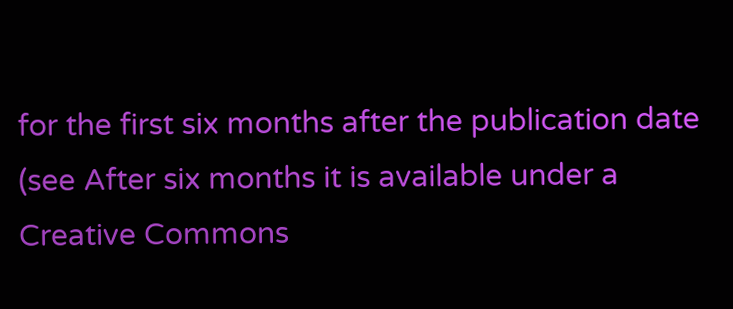for the first six months after the publication date (see After six months it is available under a Creative Commons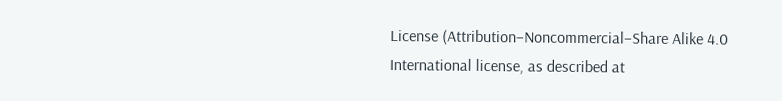License (Attribution–Noncommercial–Share Alike 4.0 International license, as described at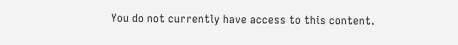You do not currently have access to this content.